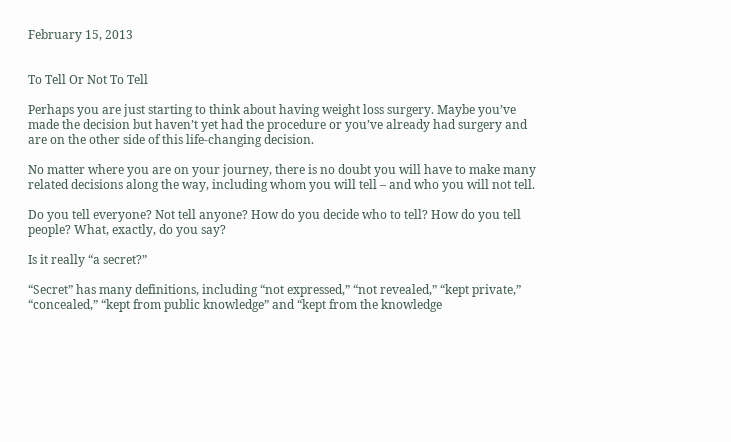February 15, 2013


To Tell Or Not To Tell

Perhaps you are just starting to think about having weight loss surgery. Maybe you’ve made the decision but haven’t yet had the procedure or you’ve already had surgery and are on the other side of this life-changing decision.

No matter where you are on your journey, there is no doubt you will have to make many related decisions along the way, including whom you will tell – and who you will not tell.

Do you tell everyone? Not tell anyone? How do you decide who to tell? How do you tell people? What, exactly, do you say?

Is it really “a secret?”

“Secret” has many definitions, including “not expressed,” “not revealed,” “kept private,” “concealed,” “kept from public knowledge” and “kept from the knowledge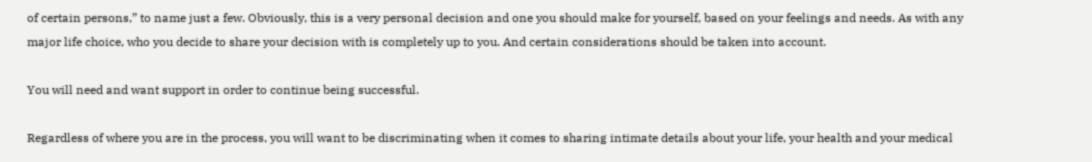of certain persons,” to name just a few. Obviously, this is a very personal decision and one you should make for yourself, based on your feelings and needs. As with any major life choice, who you decide to share your decision with is completely up to you. And certain considerations should be taken into account.

You will need and want support in order to continue being successful.

Regardless of where you are in the process, you will want to be discriminating when it comes to sharing intimate details about your life, your health and your medical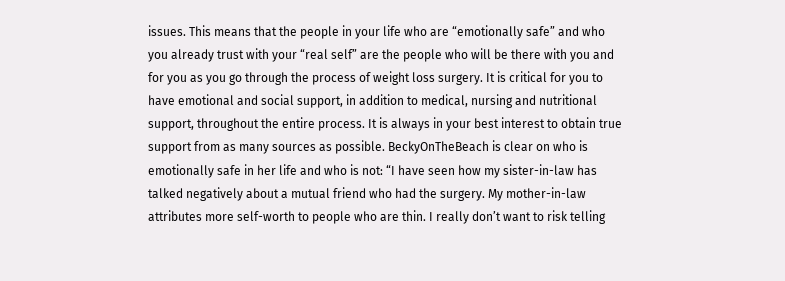issues. This means that the people in your life who are “emotionally safe” and who you already trust with your “real self” are the people who will be there with you and for you as you go through the process of weight loss surgery. It is critical for you to have emotional and social support, in addition to medical, nursing and nutritional support, throughout the entire process. It is always in your best interest to obtain true support from as many sources as possible. BeckyOnTheBeach is clear on who is emotionally safe in her life and who is not: “I have seen how my sister-in-law has talked negatively about a mutual friend who had the surgery. My mother-in-law attributes more self-worth to people who are thin. I really don’t want to risk telling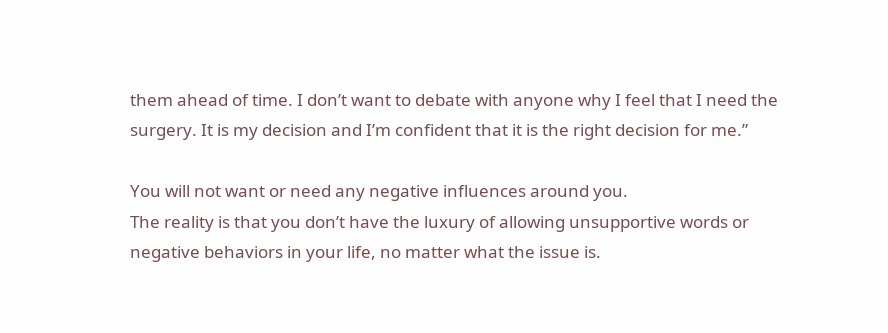them ahead of time. I don’t want to debate with anyone why I feel that I need the surgery. It is my decision and I’m confident that it is the right decision for me.”

You will not want or need any negative influences around you.
The reality is that you don’t have the luxury of allowing unsupportive words or negative behaviors in your life, no matter what the issue is.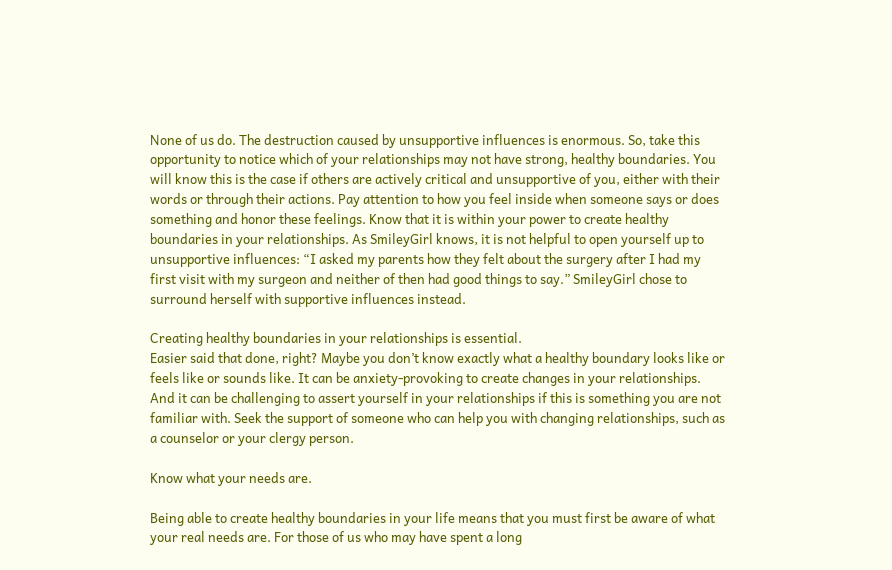None of us do. The destruction caused by unsupportive influences is enormous. So, take this opportunity to notice which of your relationships may not have strong, healthy boundaries. You will know this is the case if others are actively critical and unsupportive of you, either with their words or through their actions. Pay attention to how you feel inside when someone says or does something and honor these feelings. Know that it is within your power to create healthy boundaries in your relationships. As SmileyGirl knows, it is not helpful to open yourself up to unsupportive influences: “I asked my parents how they felt about the surgery after I had my first visit with my surgeon and neither of then had good things to say.” SmileyGirl chose to surround herself with supportive influences instead.

Creating healthy boundaries in your relationships is essential.
Easier said that done, right? Maybe you don’t know exactly what a healthy boundary looks like or feels like or sounds like. It can be anxiety-provoking to create changes in your relationships. And it can be challenging to assert yourself in your relationships if this is something you are not familiar with. Seek the support of someone who can help you with changing relationships, such as a counselor or your clergy person.

Know what your needs are.

Being able to create healthy boundaries in your life means that you must first be aware of what your real needs are. For those of us who may have spent a long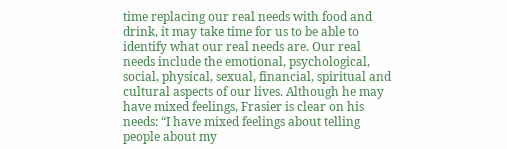time replacing our real needs with food and drink, it may take time for us to be able to identify what our real needs are. Our real needs include the emotional, psychological, social, physical, sexual, financial, spiritual and cultural aspects of our lives. Although he may have mixed feelings, Frasier is clear on his needs: “I have mixed feelings about telling people about my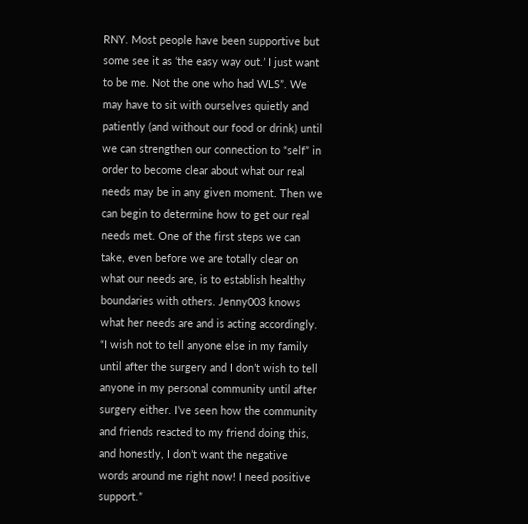RNY. Most people have been supportive but some see it as ‘the easy way out.’ I just want to be me. Not the one who had WLS”. We may have to sit with ourselves quietly and patiently (and without our food or drink) until we can strengthen our connection to “self” in order to become clear about what our real needs may be in any given moment. Then we can begin to determine how to get our real needs met. One of the first steps we can take, even before we are totally clear on what our needs are, is to establish healthy boundaries with others. Jenny003 knows what her needs are and is acting accordingly. “I wish not to tell anyone else in my family until after the surgery and I don’t wish to tell anyone in my personal community until after surgery either. I’ve seen how the community and friends reacted to my friend doing this, and honestly, I don’t want the negative words around me right now! I need positive support.”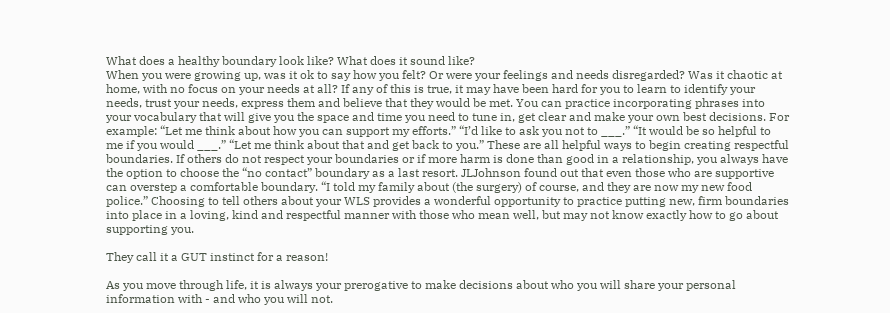What does a healthy boundary look like? What does it sound like?
When you were growing up, was it ok to say how you felt? Or were your feelings and needs disregarded? Was it chaotic at home, with no focus on your needs at all? If any of this is true, it may have been hard for you to learn to identify your needs, trust your needs, express them and believe that they would be met. You can practice incorporating phrases into your vocabulary that will give you the space and time you need to tune in, get clear and make your own best decisions. For example: “Let me think about how you can support my efforts.” “I’d like to ask you not to ___.” “It would be so helpful to me if you would ___.” “Let me think about that and get back to you.” These are all helpful ways to begin creating respectful boundaries. If others do not respect your boundaries or if more harm is done than good in a relationship, you always have the option to choose the “no contact” boundary as a last resort. JLJohnson found out that even those who are supportive can overstep a comfortable boundary. “I told my family about (the surgery) of course, and they are now my new food police.” Choosing to tell others about your WLS provides a wonderful opportunity to practice putting new, firm boundaries into place in a loving, kind and respectful manner with those who mean well, but may not know exactly how to go about supporting you.

They call it a GUT instinct for a reason!

As you move through life, it is always your prerogative to make decisions about who you will share your personal information with - and who you will not.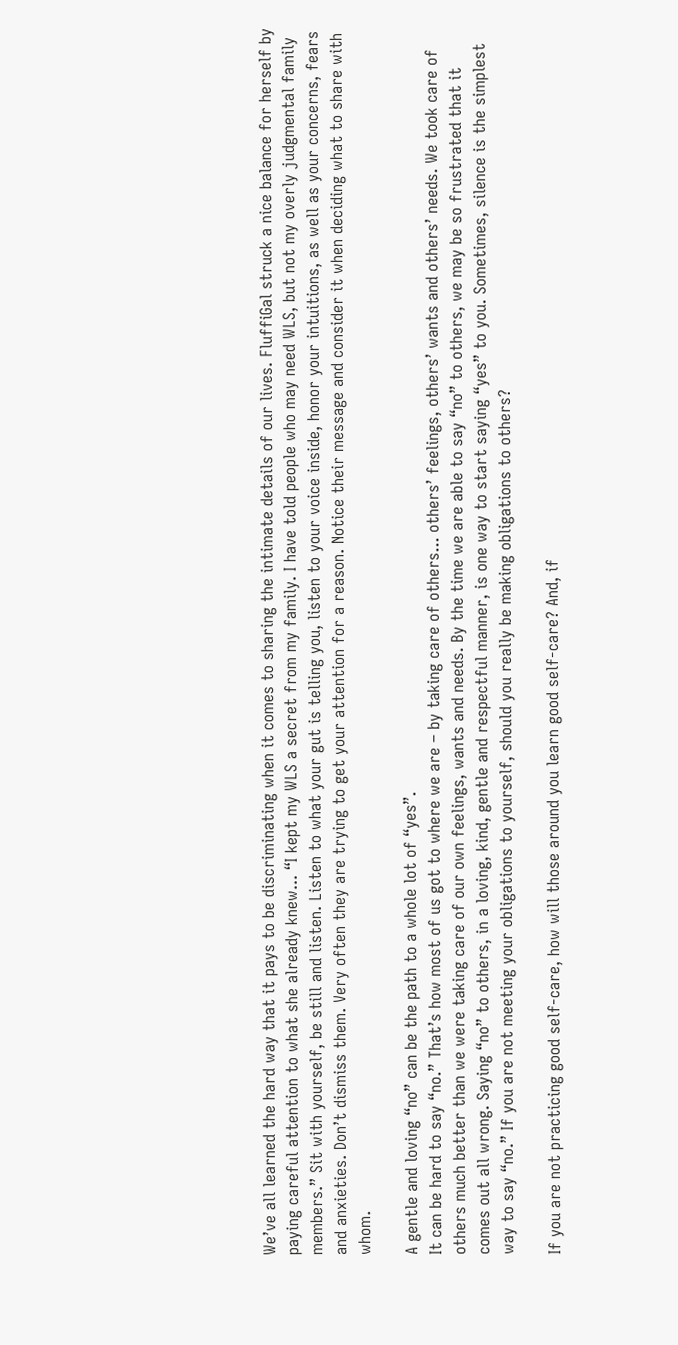We’ve all learned the hard way that it pays to be discriminating when it comes to sharing the intimate details of our lives. FluffiGal struck a nice balance for herself by paying careful attention to what she already knew... “I kept my WLS a secret from my family. I have told people who may need WLS, but not my overly judgmental family members.” Sit with yourself, be still and listen. Listen to what your gut is telling you, listen to your voice inside, honor your intuitions, as well as your concerns, fears and anxieties. Don’t dismiss them. Very often they are trying to get your attention for a reason. Notice their message and consider it when deciding what to share with whom.

A gentle and loving “no” can be the path to a whole lot of “yes”.
It can be hard to say “no.” That’s how most of us got to where we are – by taking care of others... others’ feelings, others’ wants and others’ needs. We took care of others much better than we were taking care of our own feelings, wants and needs. By the time we are able to say “no” to others, we may be so frustrated that it comes out all wrong. Saying “no” to others, in a loving, kind, gentle and respectful manner, is one way to start saying “yes” to you. Sometimes, silence is the simplest way to say “no.” If you are not meeting your obligations to yourself, should you really be making obligations to others?

If you are not practicing good self-care, how will those around you learn good self-care? And, if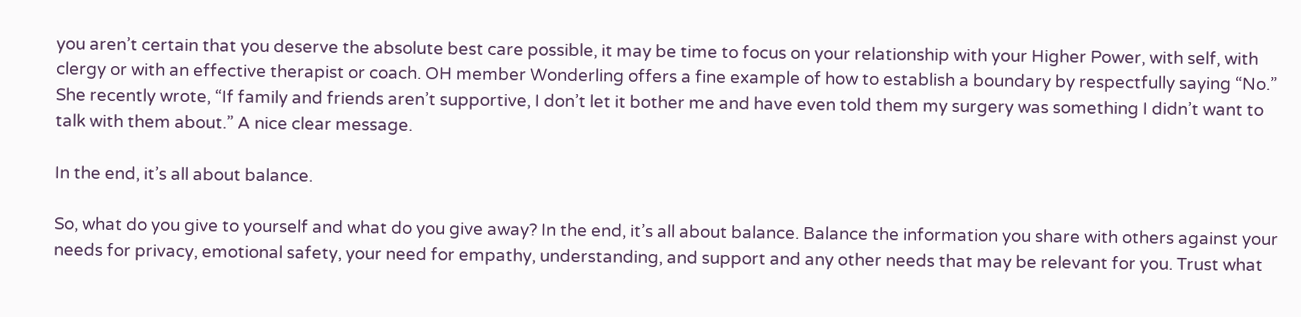you aren’t certain that you deserve the absolute best care possible, it may be time to focus on your relationship with your Higher Power, with self, with clergy or with an effective therapist or coach. OH member Wonderling offers a fine example of how to establish a boundary by respectfully saying “No.” She recently wrote, “If family and friends aren’t supportive, I don’t let it bother me and have even told them my surgery was something I didn’t want to talk with them about.” A nice clear message.

In the end, it’s all about balance.

So, what do you give to yourself and what do you give away? In the end, it’s all about balance. Balance the information you share with others against your needs for privacy, emotional safety, your need for empathy, understanding, and support and any other needs that may be relevant for you. Trust what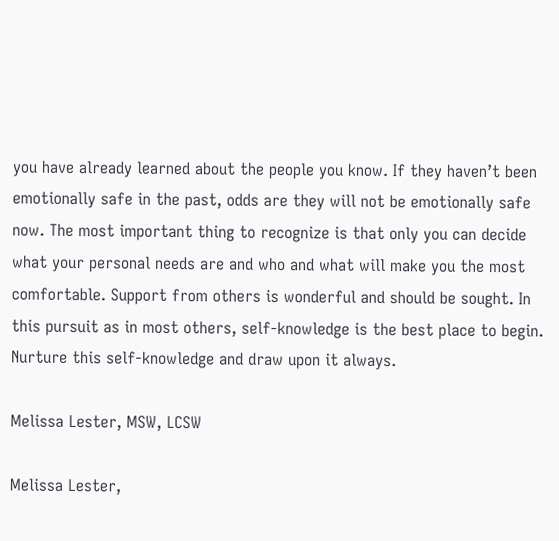you have already learned about the people you know. If they haven’t been emotionally safe in the past, odds are they will not be emotionally safe now. The most important thing to recognize is that only you can decide what your personal needs are and who and what will make you the most comfortable. Support from others is wonderful and should be sought. In this pursuit as in most others, self-knowledge is the best place to begin. Nurture this self-knowledge and draw upon it always.

Melissa Lester, MSW, LCSW

Melissa Lester,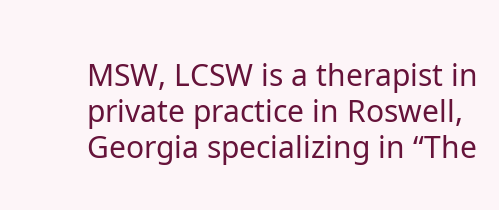MSW, LCSW is a therapist in private practice in Roswell, Georgia specializing in “The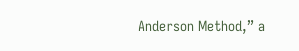Anderson Method,” a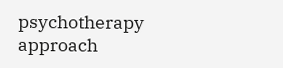psychotherapy approach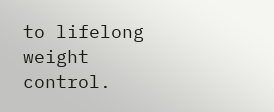to lifelong weight control.